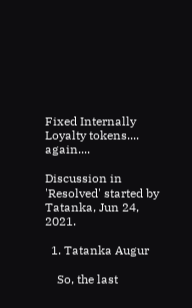Fixed Internally Loyalty tokens.... again....

Discussion in 'Resolved' started by Tatanka, Jun 24, 2021.

  1. Tatanka Augur

    So, the last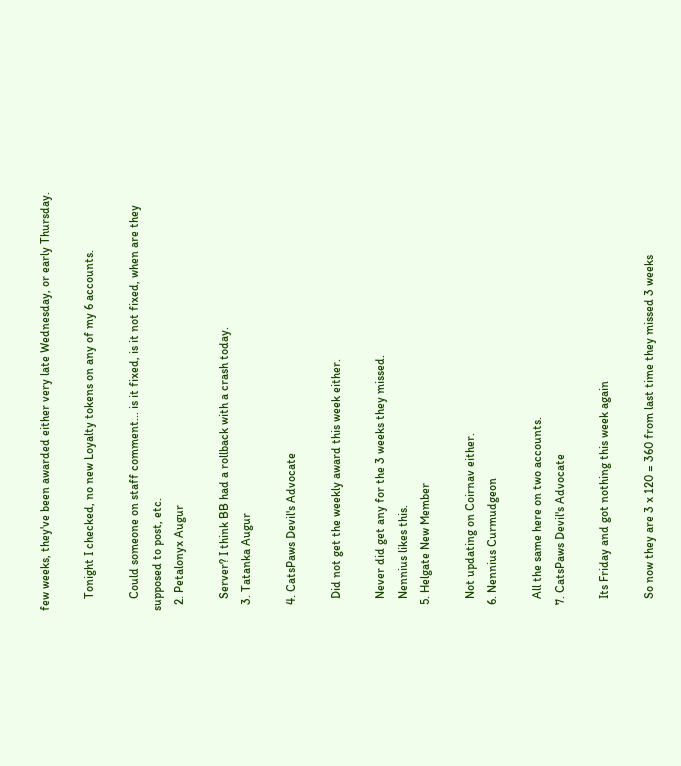few weeks, they've been awarded either very late Wednesday, or early Thursday.

    Tonight I checked, no new Loyalty tokens on any of my 6 accounts.

    Could someone on staff comment... is it fixed, is it not fixed, when are they supposed to post, etc.
  2. Petalonyx Augur

    Server? I think BB had a rollback with a crash today.
  3. Tatanka Augur

  4. CatsPaws Devil's Advocate

    Did not get the weekly award this week either.

    Never did get any for the 3 weeks they missed.
    Nennius likes this.
  5. Helgate New Member

    Not updating on Coirnav either.
  6. Nennius Curmudgeon

    All the same here on two accounts.
  7. CatsPaws Devil's Advocate

    Its Friday and got nothing this week again

    So now they are 3 x 120 = 360 from last time they missed 3 weeks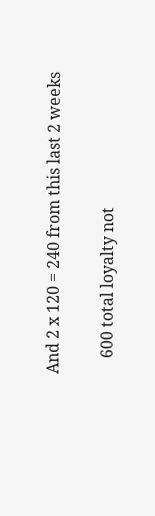And 2 x 120 = 240 from this last 2 weeks

    600 total loyalty not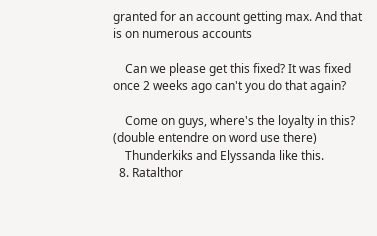granted for an account getting max. And that is on numerous accounts

    Can we please get this fixed? It was fixed once 2 weeks ago can't you do that again?

    Come on guys, where's the loyalty in this? (double entendre on word use there)
    Thunderkiks and Elyssanda like this.
  8. Ratalthor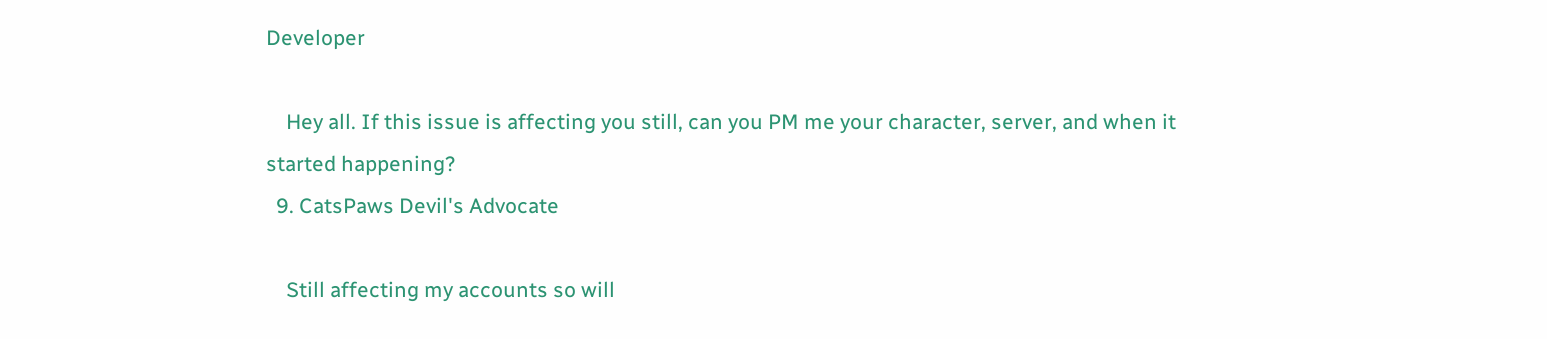Developer

    Hey all. If this issue is affecting you still, can you PM me your character, server, and when it started happening?
  9. CatsPaws Devil's Advocate

    Still affecting my accounts so will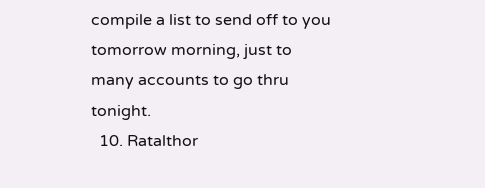compile a list to send off to you tomorrow morning, just to many accounts to go thru tonight.
  10. Ratalthor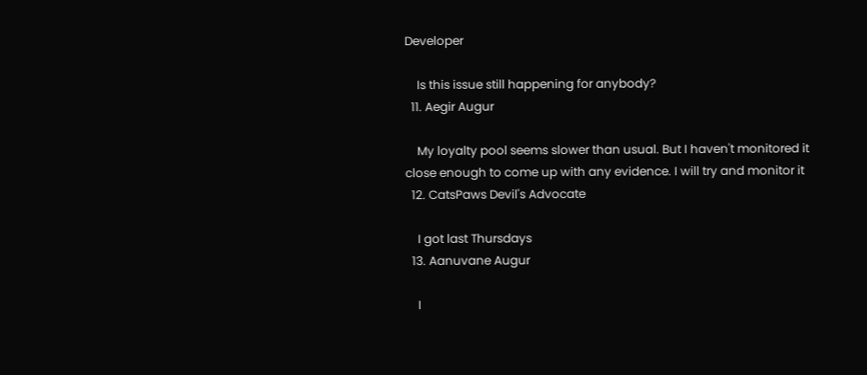Developer

    Is this issue still happening for anybody?
  11. Aegir Augur

    My loyalty pool seems slower than usual. But I haven't monitored it close enough to come up with any evidence. I will try and monitor it
  12. CatsPaws Devil's Advocate

    I got last Thursdays
  13. Aanuvane Augur

    I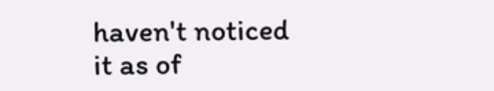haven't noticed it as of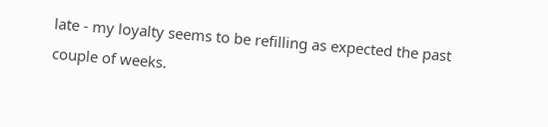late - my loyalty seems to be refilling as expected the past couple of weeks.